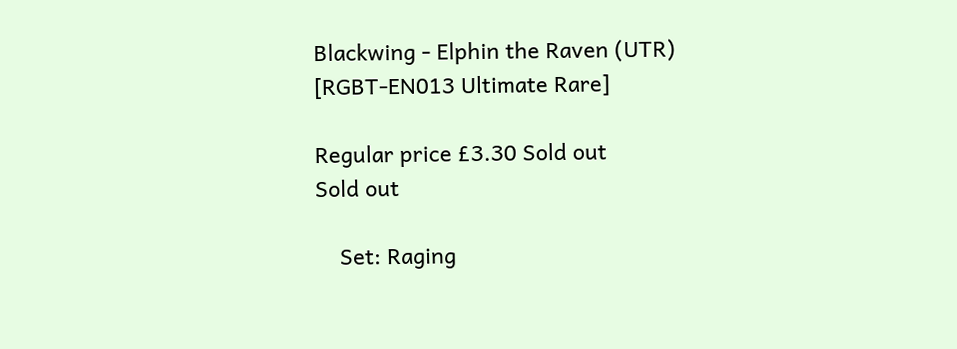Blackwing - Elphin the Raven (UTR)
[RGBT-EN013 Ultimate Rare]

Regular price £3.30 Sold out
Sold out

    Set: Raging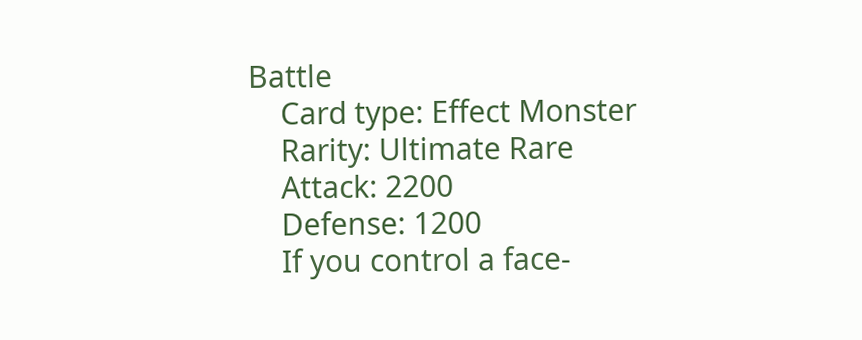Battle
    Card type: Effect Monster
    Rarity: Ultimate Rare
    Attack: 2200
    Defense: 1200
    If you control a face-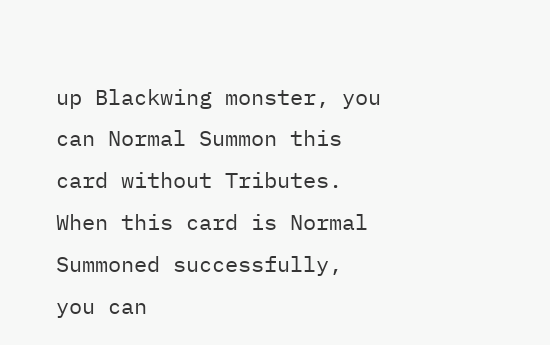up Blackwing monster, you can Normal Summon this card without Tributes. When this card is Normal Summoned successfully, you can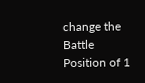change the Battle Position of 1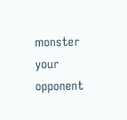monster your opponent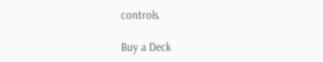controls.

Buy a Deck